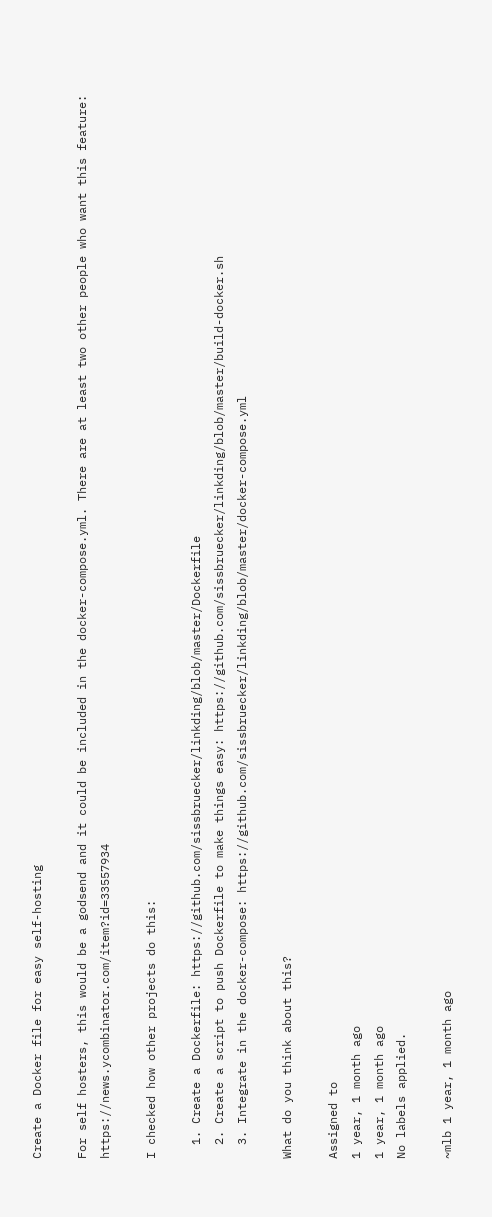Create a Docker file for easy self-hosting

For self hosters, this would be a godsend and it could be included in the docker-compose.yml. There are at least two other people who want this feature: https://news.ycombinator.com/item?id=33557934

I checked how other projects do this:

  1. Create a Dockerfile: https://github.com/sissbruecker/linkding/blob/master/Dockerfile
  2. Create a script to push Dockerfile to make things easy: https://github.com/sissbruecker/linkding/blob/master/build-docker.sh
  3. Integrate in the docker-compose: https://github.com/sissbruecker/linkding/blob/master/docker-compose.yml

What do you think about this?

Assigned to
1 year, 1 month ago
1 year, 1 month ago
No labels applied.

~mlb 1 year, 1 month ago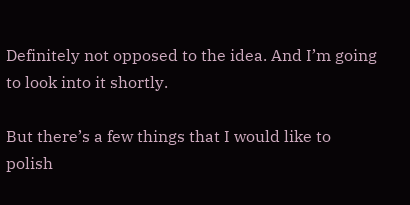Definitely not opposed to the idea. And I’m going to look into it shortly.

But there’s a few things that I would like to polish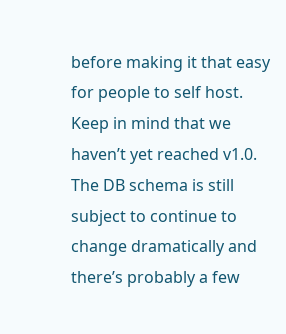before making it that easy for people to self host. Keep in mind that we haven’t yet reached v1.0. The DB schema is still subject to continue to change dramatically and there’s probably a few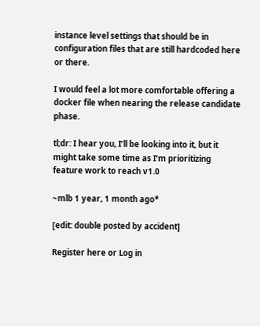instance level settings that should be in configuration files that are still hardcoded here or there.

I would feel a lot more comfortable offering a docker file when nearing the release candidate phase.

tl;dr: I hear you, I’ll be looking into it, but it might take some time as I’m prioritizing feature work to reach v1.0

~mlb 1 year, 1 month ago*

[edit: double posted by accident]

Register here or Log in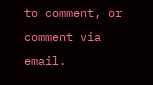to comment, or comment via email.